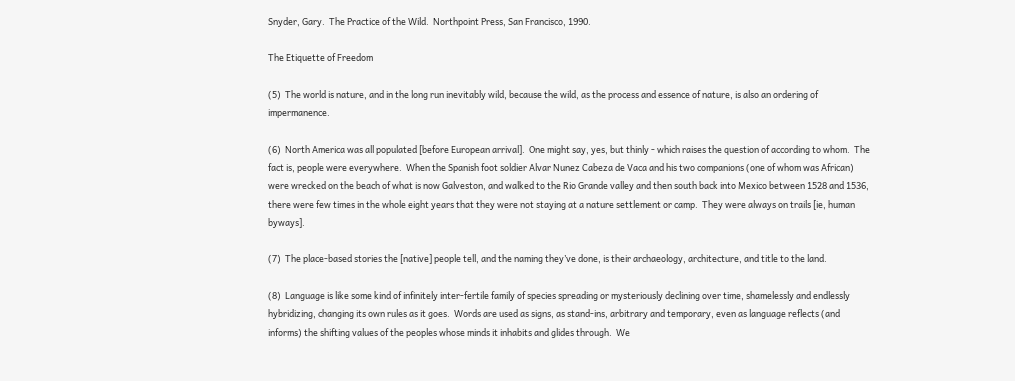Snyder, Gary.  The Practice of the Wild.  Northpoint Press, San Francisco, 1990.

The Etiquette of Freedom

(5)  The world is nature, and in the long run inevitably wild, because the wild, as the process and essence of nature, is also an ordering of impermanence.

(6)  North America was all populated [before European arrival].  One might say, yes, but thinly - which raises the question of according to whom.  The fact is, people were everywhere.  When the Spanish foot soldier Alvar Nunez Cabeza de Vaca and his two companions (one of whom was African) were wrecked on the beach of what is now Galveston, and walked to the Rio Grande valley and then south back into Mexico between 1528 and 1536, there were few times in the whole eight years that they were not staying at a nature settlement or camp.  They were always on trails [ie, human byways].

(7)  The place-based stories the [native] people tell, and the naming they’ve done, is their archaeology, architecture, and title to the land.

(8)  Language is like some kind of infinitely inter-fertile family of species spreading or mysteriously declining over time, shamelessly and endlessly hybridizing, changing its own rules as it goes.  Words are used as signs, as stand-ins, arbitrary and temporary, even as language reflects (and informs) the shifting values of the peoples whose minds it inhabits and glides through.  We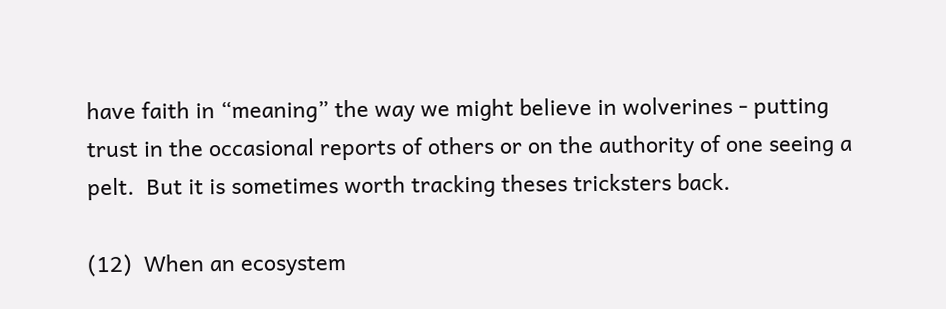have faith in “meaning” the way we might believe in wolverines - putting trust in the occasional reports of others or on the authority of one seeing a pelt.  But it is sometimes worth tracking theses tricksters back.

(12)  When an ecosystem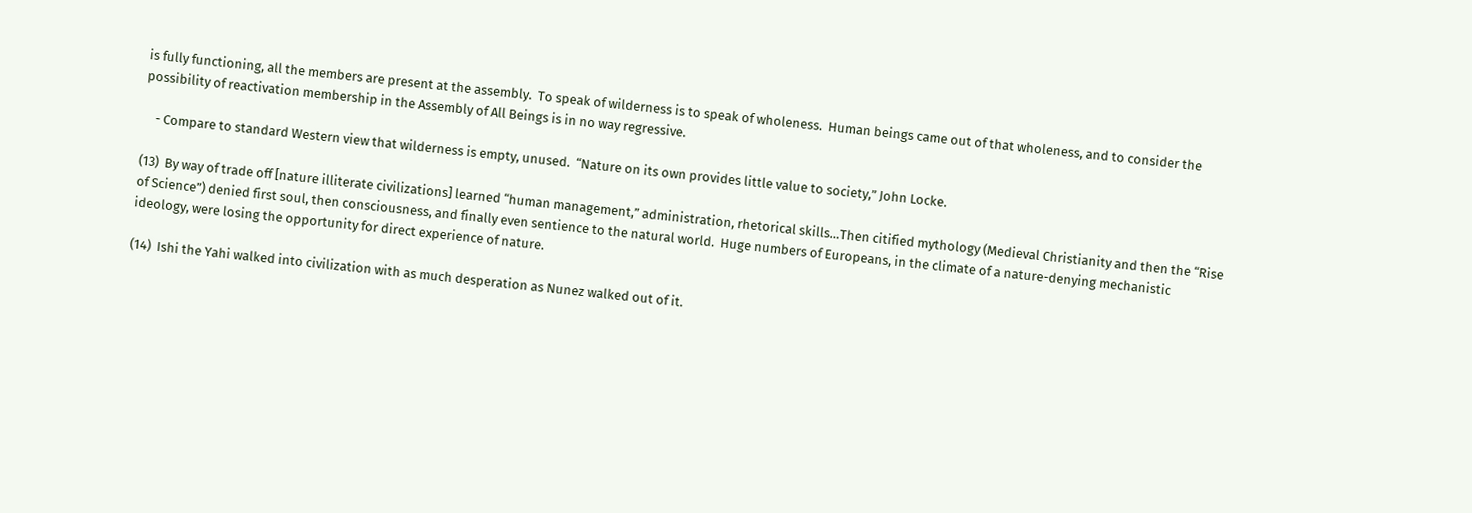is fully functioning, all the members are present at the assembly.  To speak of wilderness is to speak of wholeness.  Human beings came out of that wholeness, and to consider the possibility of reactivation membership in the Assembly of All Beings is in no way regressive.

    - Compare to standard Western view that wilderness is empty, unused.  “Nature on its own provides little value to society,” John Locke.

(13)  By way of trade off [nature illiterate civilizations] learned “human management,” administration, rhetorical skills…Then citified mythology (Medieval Christianity and then the “Rise of Science”) denied first soul, then consciousness, and finally even sentience to the natural world.  Huge numbers of Europeans, in the climate of a nature-denying mechanistic ideology, were losing the opportunity for direct experience of nature.

(14)  Ishi the Yahi walked into civilization with as much desperation as Nunez walked out of it.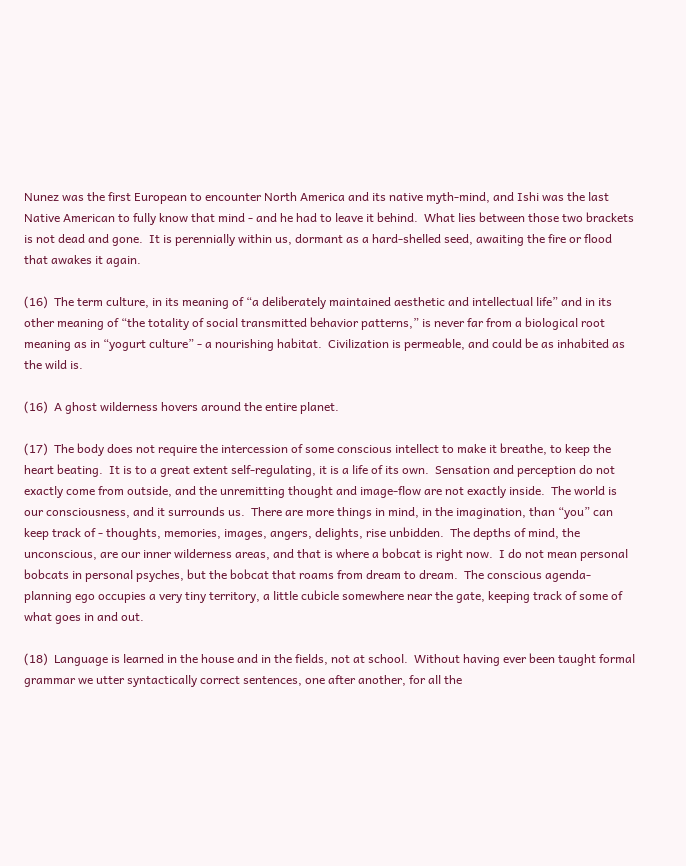Nunez was the first European to encounter North America and its native myth-mind, and Ishi was the last Native American to fully know that mind - and he had to leave it behind.  What lies between those two brackets is not dead and gone.  It is perennially within us, dormant as a hard-shelled seed, awaiting the fire or flood that awakes it again.

(16)  The term culture, in its meaning of “a deliberately maintained aesthetic and intellectual life” and in its other meaning of “the totality of social transmitted behavior patterns,” is never far from a biological root meaning as in “yogurt culture” - a nourishing habitat.  Civilization is permeable, and could be as inhabited as the wild is.

(16)  A ghost wilderness hovers around the entire planet.

(17)  The body does not require the intercession of some conscious intellect to make it breathe, to keep the heart beating.  It is to a great extent self-regulating, it is a life of its own.  Sensation and perception do not exactly come from outside, and the unremitting thought and image-flow are not exactly inside.  The world is our consciousness, and it surrounds us.  There are more things in mind, in the imagination, than “you” can keep track of - thoughts, memories, images, angers, delights, rise unbidden.  The depths of mind, the unconscious, are our inner wilderness areas, and that is where a bobcat is right now.  I do not mean personal bobcats in personal psyches, but the bobcat that roams from dream to dream.  The conscious agenda-planning ego occupies a very tiny territory, a little cubicle somewhere near the gate, keeping track of some of what goes in and out.

(18)  Language is learned in the house and in the fields, not at school.  Without having ever been taught formal grammar we utter syntactically correct sentences, one after another, for all the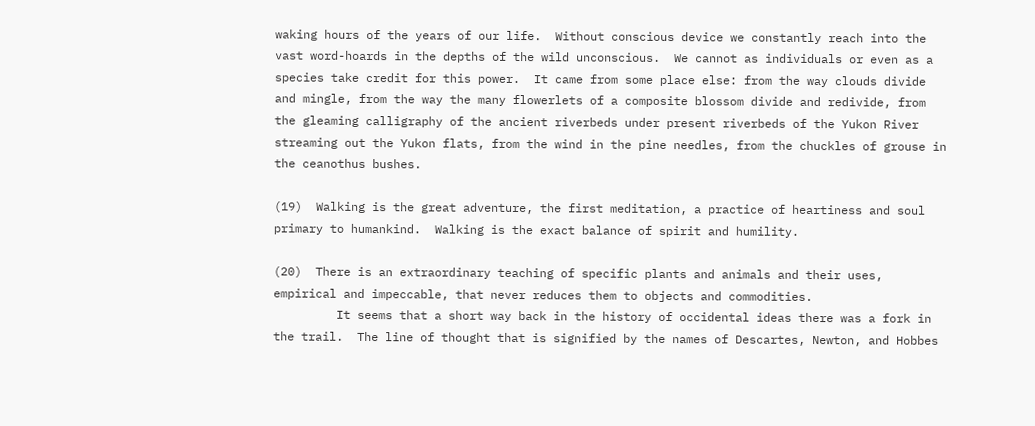waking hours of the years of our life.  Without conscious device we constantly reach into the vast word-hoards in the depths of the wild unconscious.  We cannot as individuals or even as a species take credit for this power.  It came from some place else: from the way clouds divide and mingle, from the way the many flowerlets of a composite blossom divide and redivide, from the gleaming calligraphy of the ancient riverbeds under present riverbeds of the Yukon River streaming out the Yukon flats, from the wind in the pine needles, from the chuckles of grouse in the ceanothus bushes.

(19)  Walking is the great adventure, the first meditation, a practice of heartiness and soul primary to humankind.  Walking is the exact balance of spirit and humility.

(20)  There is an extraordinary teaching of specific plants and animals and their uses, empirical and impeccable, that never reduces them to objects and commodities.
         It seems that a short way back in the history of occidental ideas there was a fork in the trail.  The line of thought that is signified by the names of Descartes, Newton, and Hobbes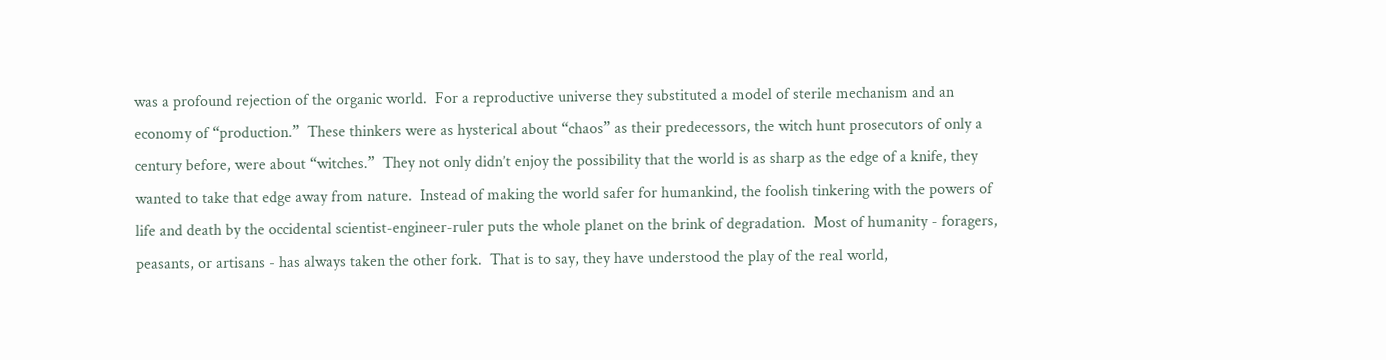was a profound rejection of the organic world.  For a reproductive universe they substituted a model of sterile mechanism and an economy of “production.”  These thinkers were as hysterical about “chaos” as their predecessors, the witch hunt prosecutors of only a century before, were about “witches.”  They not only didn’t enjoy the possibility that the world is as sharp as the edge of a knife, they wanted to take that edge away from nature.  Instead of making the world safer for humankind, the foolish tinkering with the powers of life and death by the occidental scientist-engineer-ruler puts the whole planet on the brink of degradation.  Most of humanity - foragers, peasants, or artisans - has always taken the other fork.  That is to say, they have understood the play of the real world,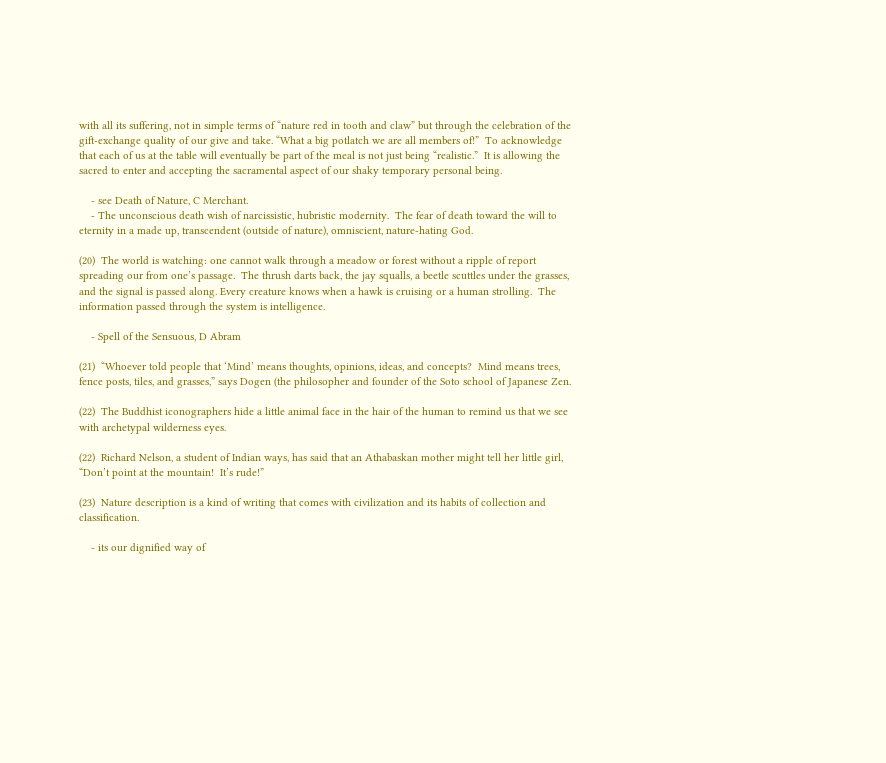with all its suffering, not in simple terms of “nature red in tooth and claw” but through the celebration of the gift-exchange quality of our give and take. “What a big potlatch we are all members of!”  To acknowledge that each of us at the table will eventually be part of the meal is not just being “realistic.”  It is allowing the sacred to enter and accepting the sacramental aspect of our shaky temporary personal being.

    - see Death of Nature, C Merchant.
    - The unconscious death wish of narcissistic, hubristic modernity.  The fear of death toward the will to eternity in a made up, transcendent (outside of nature), omniscient, nature-hating God.

(20)  The world is watching: one cannot walk through a meadow or forest without a ripple of report spreading our from one’s passage.  The thrush darts back, the jay squalls, a beetle scuttles under the grasses, and the signal is passed along. Every creature knows when a hawk is cruising or a human strolling.  The information passed through the system is intelligence.

    - Spell of the Sensuous, D Abram

(21)  “Whoever told people that ‘Mind’ means thoughts, opinions, ideas, and concepts?  Mind means trees, fence posts, tiles, and grasses,” says Dogen (the philosopher and founder of the Soto school of Japanese Zen.

(22)  The Buddhist iconographers hide a little animal face in the hair of the human to remind us that we see with archetypal wilderness eyes.

(22)  Richard Nelson, a student of Indian ways, has said that an Athabaskan mother might tell her little girl, “Don’t point at the mountain!  It’s rude!”

(23)  Nature description is a kind of writing that comes with civilization and its habits of collection and classification.

    - its our dignified way of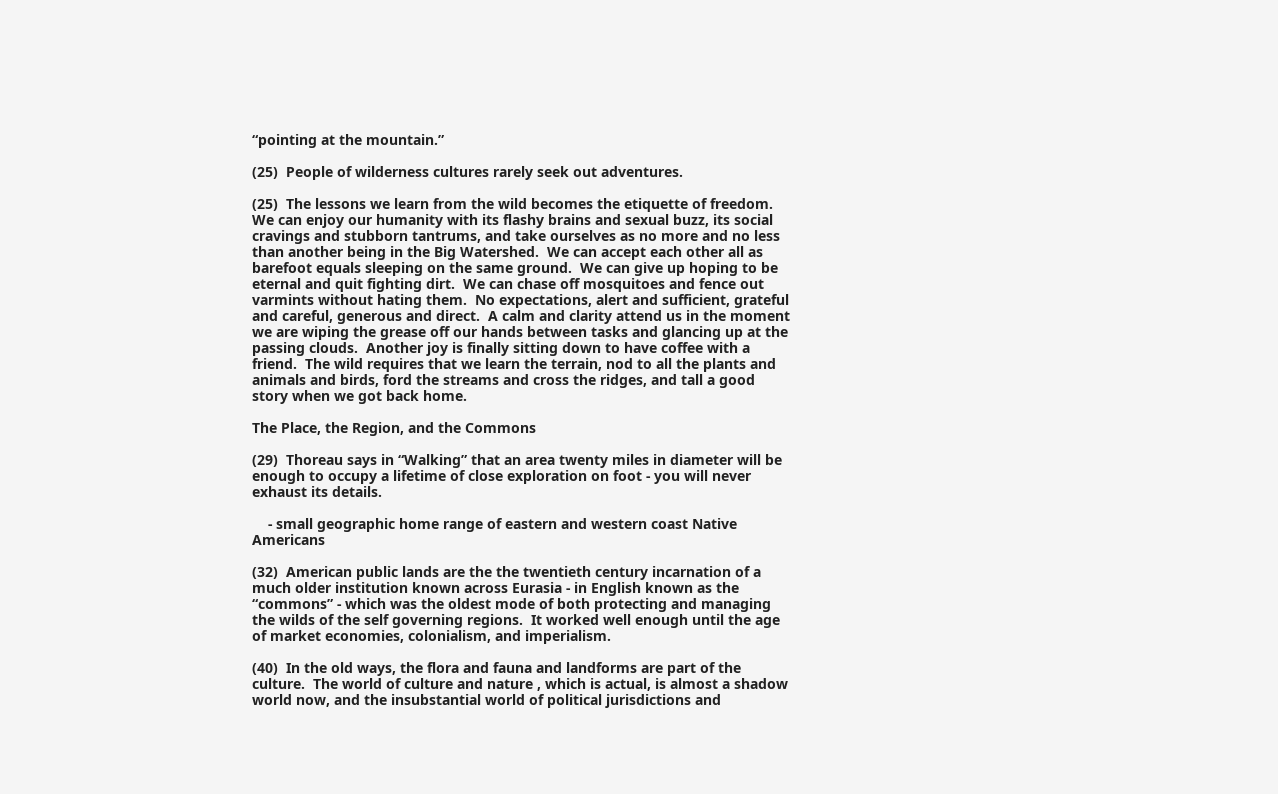“pointing at the mountain.”

(25)  People of wilderness cultures rarely seek out adventures.

(25)  The lessons we learn from the wild becomes the etiquette of freedom.  We can enjoy our humanity with its flashy brains and sexual buzz, its social cravings and stubborn tantrums, and take ourselves as no more and no less than another being in the Big Watershed.  We can accept each other all as barefoot equals sleeping on the same ground.  We can give up hoping to be eternal and quit fighting dirt.  We can chase off mosquitoes and fence out varmints without hating them.  No expectations, alert and sufficient, grateful and careful, generous and direct.  A calm and clarity attend us in the moment we are wiping the grease off our hands between tasks and glancing up at the passing clouds.  Another joy is finally sitting down to have coffee with a friend.  The wild requires that we learn the terrain, nod to all the plants and animals and birds, ford the streams and cross the ridges, and tall a good story when we got back home.

The Place, the Region, and the Commons

(29)  Thoreau says in “Walking” that an area twenty miles in diameter will be enough to occupy a lifetime of close exploration on foot - you will never exhaust its details.

    - small geographic home range of eastern and western coast Native Americans

(32)  American public lands are the the twentieth century incarnation of a much older institution known across Eurasia - in English known as the “commons” - which was the oldest mode of both protecting and managing the wilds of the self governing regions.  It worked well enough until the age of market economies, colonialism, and imperialism.

(40)  In the old ways, the flora and fauna and landforms are part of the culture.  The world of culture and nature , which is actual, is almost a shadow world now, and the insubstantial world of political jurisdictions and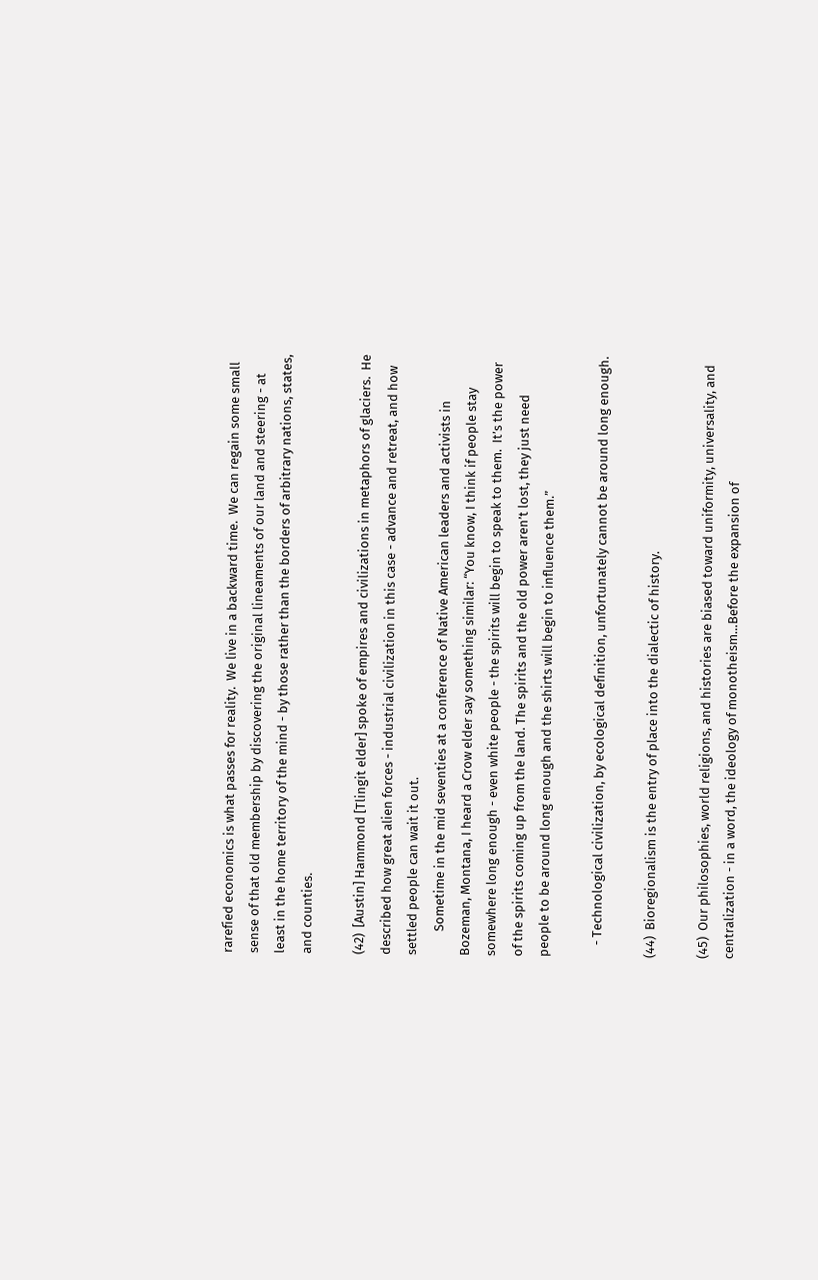rarefied economics is what passes for reality.  We live in a backward time.  We can regain some small sense of that old membership by discovering the original lineaments of our land and steering - at least in the home territory of the mind - by those rather than the borders of arbitrary nations, states, and counties.

(42)  [Austin] Hammond [Tlingit elder] spoke of empires and civilizations in metaphors of glaciers.  He described how great alien forces - industrial civilization in this case - advance and retreat, and how settled people can wait it out.
        Sometime in the mid seventies at a conference of Native American leaders and activists in Bozeman, Montana, I heard a Crow elder say something similar: “You know, I think if people stay somewhere long enough - even white people - the spirits will begin to speak to them.  It’s the power of the spirits coming up from the land. The spirits and the old power aren’t lost, they just need people to be around long enough and the shirts will begin to influence them.”

    - Technological civilization, by ecological definition, unfortunately cannot be around long enough.

(44)  Bioregionalism is the entry of place into the dialectic of history.

(45)  Our philosophies, world religions, and histories are biased toward uniformity, universality, and centralization - in a word, the ideology of monotheism…Before the expansion of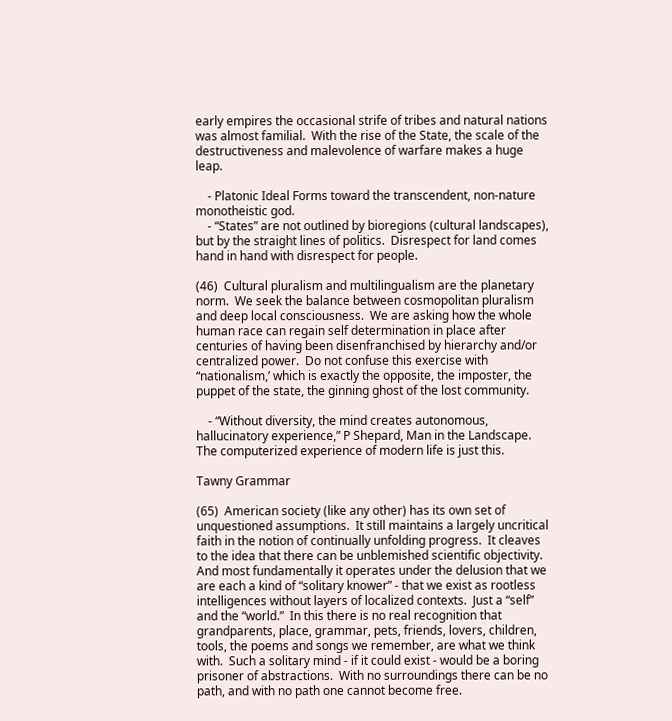early empires the occasional strife of tribes and natural nations was almost familial.  With the rise of the State, the scale of the destructiveness and malevolence of warfare makes a huge leap.

    - Platonic Ideal Forms toward the transcendent, non-nature monotheistic god.
    - “States” are not outlined by bioregions (cultural landscapes), but by the straight lines of politics.  Disrespect for land comes hand in hand with disrespect for people.

(46)  Cultural pluralism and multilingualism are the planetary norm.  We seek the balance between cosmopolitan pluralism and deep local consciousness.  We are asking how the whole human race can regain self determination in place after centuries of having been disenfranchised by hierarchy and/or centralized power.  Do not confuse this exercise with “nationalism,’ which is exactly the opposite, the imposter, the puppet of the state, the ginning ghost of the lost community.

    - “Without diversity, the mind creates autonomous, hallucinatory experience,” P Shepard, Man in the Landscape.  The computerized experience of modern life is just this.

Tawny Grammar

(65)  American society (like any other) has its own set of unquestioned assumptions.  It still maintains a largely uncritical faith in the notion of continually unfolding progress.  It cleaves to the idea that there can be unblemished scientific objectivity.  And most fundamentally it operates under the delusion that we are each a kind of “solitary knower” - that we exist as rootless intelligences without layers of localized contexts.  Just a “self” and the “world.”  In this there is no real recognition that grandparents, place, grammar, pets, friends, lovers, children, tools, the poems and songs we remember, are what we think with.  Such a solitary mind - if it could exist - would be a boring prisoner of abstractions.  With no surroundings there can be no path, and with no path one cannot become free.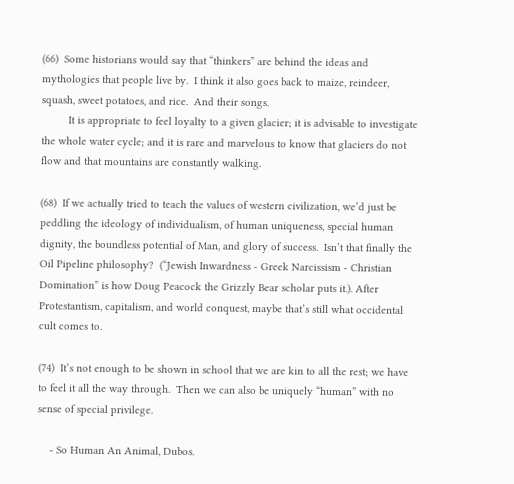(66)  Some historians would say that “thinkers” are behind the ideas and mythologies that people live by.  I think it also goes back to maize, reindeer, squash, sweet potatoes, and rice.  And their songs.
         It is appropriate to feel loyalty to a given glacier; it is advisable to investigate the whole water cycle; and it is rare and marvelous to know that glaciers do not flow and that mountains are constantly walking.

(68)  If we actually tried to teach the values of western civilization, we’d just be peddling the ideology of individualism, of human uniqueness, special human dignity, the boundless potential of Man, and glory of success.  Isn’t that finally the Oil Pipeline philosophy?  (“Jewish Inwardness - Greek Narcissism - Christian Domination” is how Doug Peacock the Grizzly Bear scholar puts it.). After Protestantism, capitalism, and world conquest, maybe that’s still what occidental cult comes to.

(74)  It’s not enough to be shown in school that we are kin to all the rest; we have to feel it all the way through.  Then we can also be uniquely “human” with no sense of special privilege.

    - So Human An Animal, Dubos.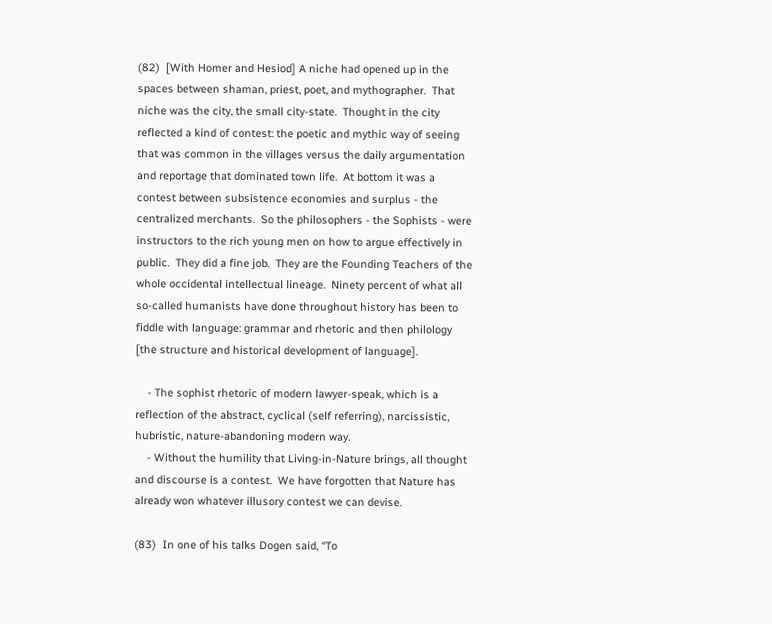(82)  [With Homer and Hesiod] A niche had opened up in the spaces between shaman, priest, poet, and mythographer.  That niche was the city, the small city-state.  Thought in the city reflected a kind of contest: the poetic and mythic way of seeing that was common in the villages versus the daily argumentation and reportage that dominated town life.  At bottom it was a contest between subsistence economies and surplus - the centralized merchants.  So the philosophers - the Sophists - were instructors to the rich young men on how to argue effectively in public.  They did a fine job.  They are the Founding Teachers of the whole occidental intellectual lineage.  Ninety percent of what all so-called humanists have done throughout history has been to fiddle with language: grammar and rhetoric and then philology [the structure and historical development of language].

    - The sophist rhetoric of modern lawyer-speak, which is a reflection of the abstract, cyclical (self referring), narcissistic, hubristic, nature-abandoning modern way.
    - Without the humility that Living-in-Nature brings, all thought and discourse is a contest.  We have forgotten that Nature has already won whatever illusory contest we can devise.

(83)  In one of his talks Dogen said, “To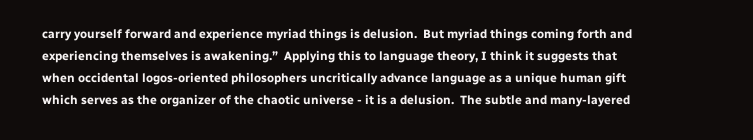carry yourself forward and experience myriad things is delusion.  But myriad things coming forth and experiencing themselves is awakening.”  Applying this to language theory, I think it suggests that when occidental logos-oriented philosophers uncritically advance language as a unique human gift which serves as the organizer of the chaotic universe - it is a delusion.  The subtle and many-layered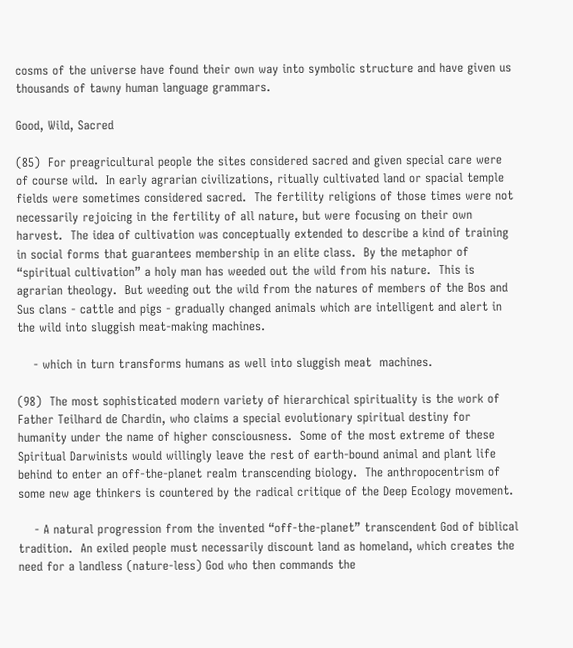cosms of the universe have found their own way into symbolic structure and have given us thousands of tawny human language grammars.

Good, Wild, Sacred

(85)  For preagricultural people the sites considered sacred and given special care were of course wild.  In early agrarian civilizations, ritually cultivated land or spacial temple fields were sometimes considered sacred.  The fertility religions of those times were not necessarily rejoicing in the fertility of all nature, but were focusing on their own harvest.  The idea of cultivation was conceptually extended to describe a kind of training in social forms that guarantees membership in an elite class.  By the metaphor of “spiritual cultivation” a holy man has weeded out the wild from his nature.  This is agrarian theology.  But weeding out the wild from the natures of members of the Bos and Sus clans - cattle and pigs - gradually changed animals which are intelligent and alert in the wild into sluggish meat-making machines.

    - which in turn transforms humans as well into sluggish meat  machines.

(98)  The most sophisticated modern variety of hierarchical spirituality is the work of Father Teilhard de Chardin, who claims a special evolutionary spiritual destiny for humanity under the name of higher consciousness.  Some of the most extreme of these Spiritual Darwinists would willingly leave the rest of earth-bound animal and plant life behind to enter an off-the-planet realm transcending biology.  The anthropocentrism of some new age thinkers is countered by the radical critique of the Deep Ecology movement.

    - A natural progression from the invented “off-the-planet” transcendent God of biblical tradition.  An exiled people must necessarily discount land as homeland, which creates the need for a landless (nature-less) God who then commands the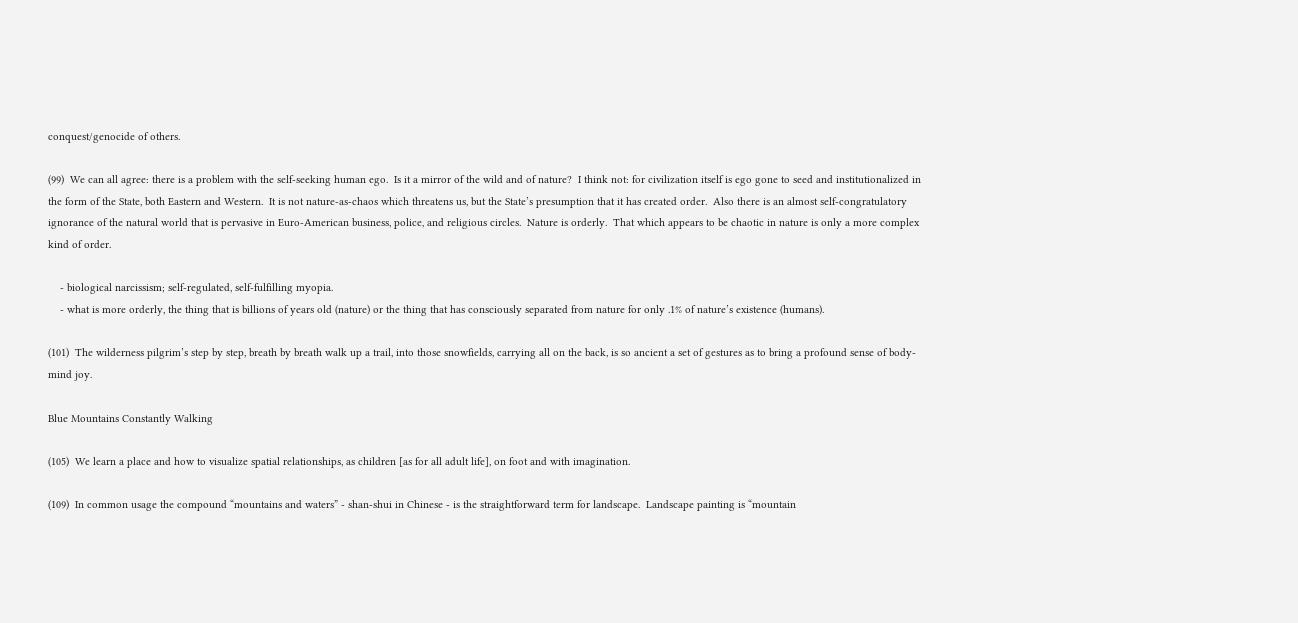conquest/genocide of others.

(99)  We can all agree: there is a problem with the self-seeking human ego.  Is it a mirror of the wild and of nature?  I think not: for civilization itself is ego gone to seed and institutionalized in the form of the State, both Eastern and Western.  It is not nature-as-chaos which threatens us, but the State’s presumption that it has created order.  Also there is an almost self-congratulatory ignorance of the natural world that is pervasive in Euro-American business, police, and religious circles.  Nature is orderly.  That which appears to be chaotic in nature is only a more complex kind of order.

    - biological narcissism; self-regulated, self-fulfilling myopia.
    - what is more orderly, the thing that is billions of years old (nature) or the thing that has consciously separated from nature for only .1% of nature’s existence (humans).

(101)  The wilderness pilgrim’s step by step, breath by breath walk up a trail, into those snowfields, carrying all on the back, is so ancient a set of gestures as to bring a profound sense of body-mind joy.

Blue Mountains Constantly Walking

(105)  We learn a place and how to visualize spatial relationships, as children [as for all adult life], on foot and with imagination.

(109)  In common usage the compound “mountains and waters” - shan-shui in Chinese - is the straightforward term for landscape.  Landscape painting is “mountain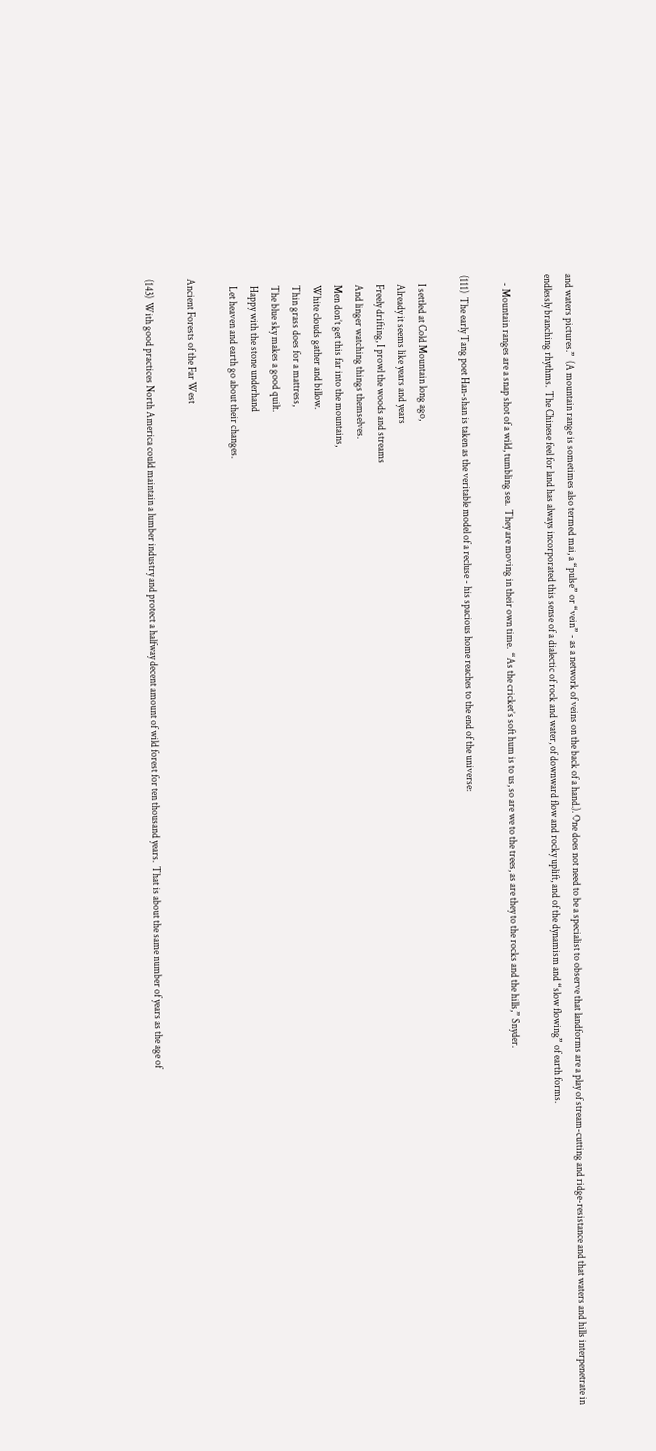and waters pictures.”  (A mountain range is sometimes also termed mai, a “pulse” or “vein” - as a network of veins on the back of a hand.). One does not need to be a specialist to observe that landforms are a play of stream-cutting and ridge-resistance and that waters and hills interpenetrate in endlessly branching rhythms.  The Chinese feel for land has always incorporated this sense of a dialectic of rock and water, of downward flow and rocky uplift, and of the dynamism and “slow flowing” of earth forms.

    - Mountain ranges are a snap shot of a wild, tumbling sea.  They are moving in their own time.  “As the cricket’s soft hum is to us, so are we to the trees, as are they to the rocks and the hills,” Snyder.

(111)  The early Tang poet Han-shan is taken as the veritable model of a recluse - his spacious home reaches to the end of the universe:

    I settled at Cold Mountain long ago,
    Already it seems like years and years
    Freely drifting, I prowl the woods and streams
    And linger watching things themselves.
    Men don’t get this far into the mountains,
    White clouds gather and billow.
    Thin grass does for a mattress,
    The blue sky makes a good quilt.
    Happy with the stone underhand
    Let heaven and earth go about their changes.

Ancient Forests of the Far West

(143)  With good practices North America could maintain a lumber industry and protect a halfway decent amount of wild forest for ten thousand years.  That is about the same number of years as the age of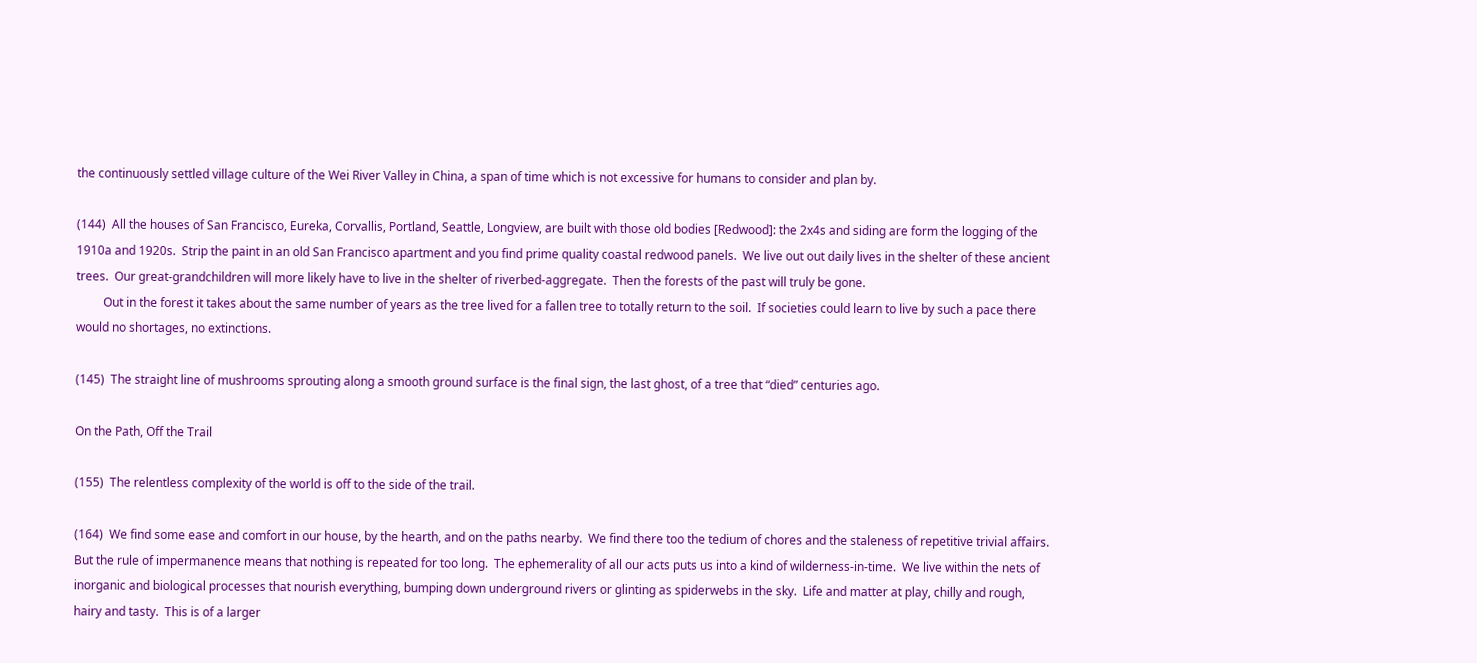the continuously settled village culture of the Wei River Valley in China, a span of time which is not excessive for humans to consider and plan by.

(144)  All the houses of San Francisco, Eureka, Corvallis, Portland, Seattle, Longview, are built with those old bodies [Redwood]: the 2x4s and siding are form the logging of the 1910a and 1920s.  Strip the paint in an old San Francisco apartment and you find prime quality coastal redwood panels.  We live out out daily lives in the shelter of these ancient trees.  Our great-grandchildren will more likely have to live in the shelter of riverbed-aggregate.  Then the forests of the past will truly be gone.
         Out in the forest it takes about the same number of years as the tree lived for a fallen tree to totally return to the soil.  If societies could learn to live by such a pace there would no shortages, no extinctions.

(145)  The straight line of mushrooms sprouting along a smooth ground surface is the final sign, the last ghost, of a tree that “died” centuries ago.

On the Path, Off the Trail

(155)  The relentless complexity of the world is off to the side of the trail.

(164)  We find some ease and comfort in our house, by the hearth, and on the paths nearby.  We find there too the tedium of chores and the staleness of repetitive trivial affairs.  But the rule of impermanence means that nothing is repeated for too long.  The ephemerality of all our acts puts us into a kind of wilderness-in-time.  We live within the nets of inorganic and biological processes that nourish everything, bumping down underground rivers or glinting as spiderwebs in the sky.  Life and matter at play, chilly and rough, hairy and tasty.  This is of a larger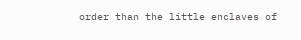order than the little enclaves of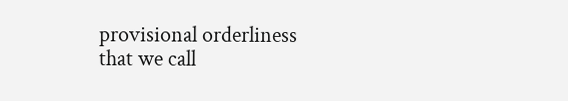provisional orderliness that we call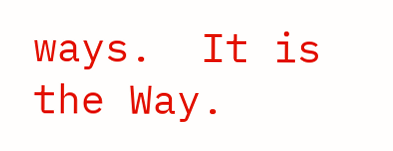ways.  It is the Way.